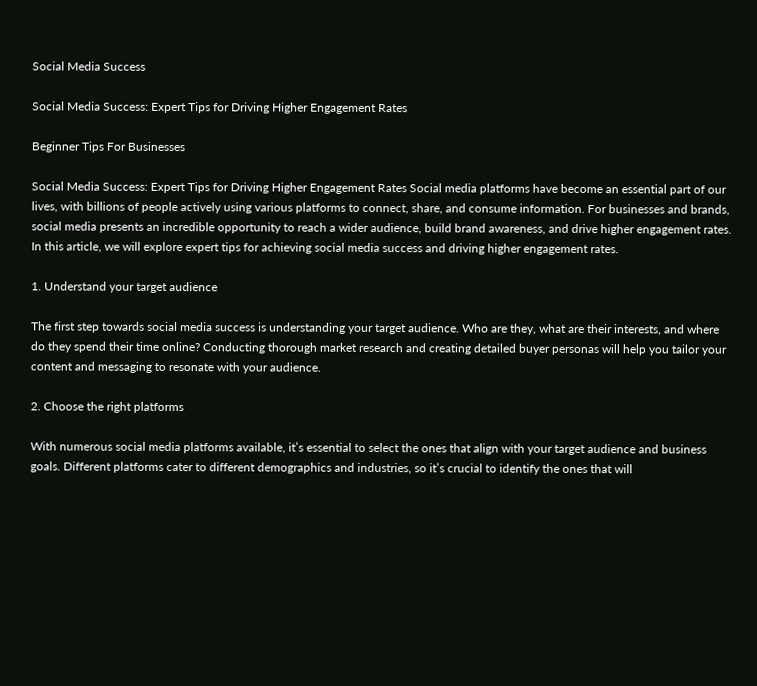Social Media Success

Social Media Success: Expert Tips for Driving Higher Engagement Rates

Beginner Tips For Businesses

Social Media Success: Expert Tips for Driving Higher Engagement Rates Social media platforms have become an essential part of our lives, with billions of people actively using various platforms to connect, share, and consume information. For businesses and brands, social media presents an incredible opportunity to reach a wider audience, build brand awareness, and drive higher engagement rates. In this article, we will explore expert tips for achieving social media success and driving higher engagement rates.

1. Understand your target audience

The first step towards social media success is understanding your target audience. Who are they, what are their interests, and where do they spend their time online? Conducting thorough market research and creating detailed buyer personas will help you tailor your content and messaging to resonate with your audience.

2. Choose the right platforms

With numerous social media platforms available, it’s essential to select the ones that align with your target audience and business goals. Different platforms cater to different demographics and industries, so it’s crucial to identify the ones that will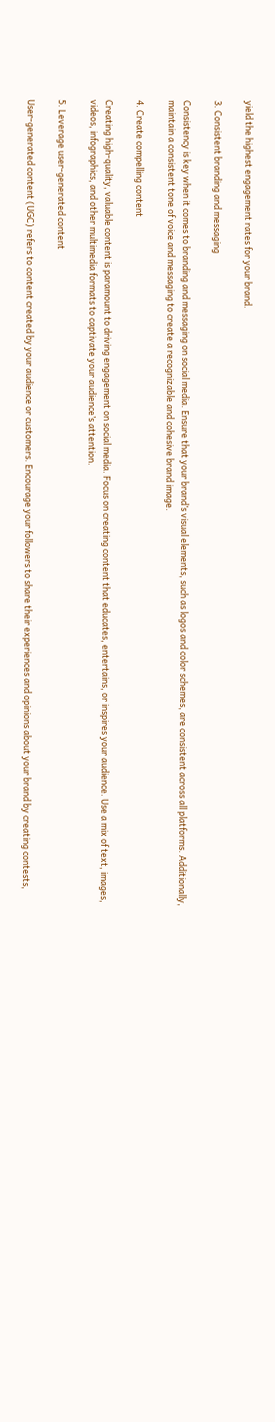yield the highest engagement rates for your brand.

3. Consistent branding and messaging

Consistency is key when it comes to branding and messaging on social media. Ensure that your brand’s visual elements, such as logos and color schemes, are consistent across all platforms. Additionally, maintain a consistent tone of voice and messaging to create a recognizable and cohesive brand image.

4. Create compelling content

Creating high-quality, valuable content is paramount to driving engagement on social media. Focus on creating content that educates, entertains, or inspires your audience. Use a mix of text, images, videos, infographics, and other multimedia formats to captivate your audience’s attention.

5. Leverage user-generated content

User-generated content (UGC) refers to content created by your audience or customers. Encourage your followers to share their experiences and opinions about your brand by creating contests,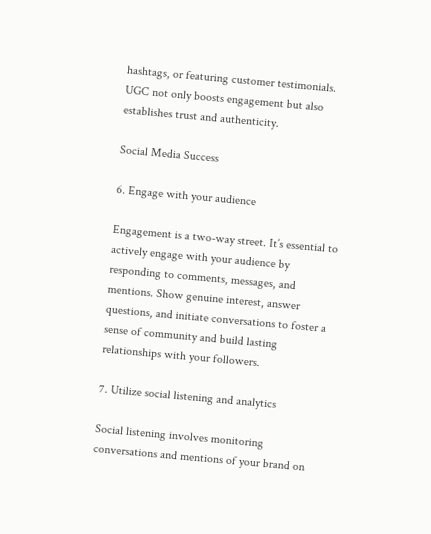hashtags, or featuring customer testimonials. UGC not only boosts engagement but also establishes trust and authenticity.

Social Media Success

6. Engage with your audience

Engagement is a two-way street. It’s essential to actively engage with your audience by responding to comments, messages, and mentions. Show genuine interest, answer questions, and initiate conversations to foster a sense of community and build lasting relationships with your followers.

7. Utilize social listening and analytics

Social listening involves monitoring conversations and mentions of your brand on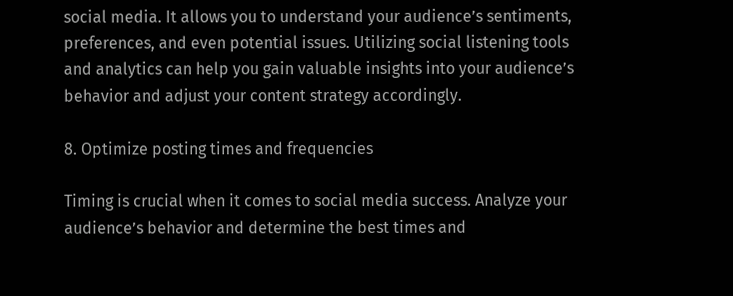social media. It allows you to understand your audience’s sentiments, preferences, and even potential issues. Utilizing social listening tools and analytics can help you gain valuable insights into your audience’s behavior and adjust your content strategy accordingly.

8. Optimize posting times and frequencies

Timing is crucial when it comes to social media success. Analyze your audience’s behavior and determine the best times and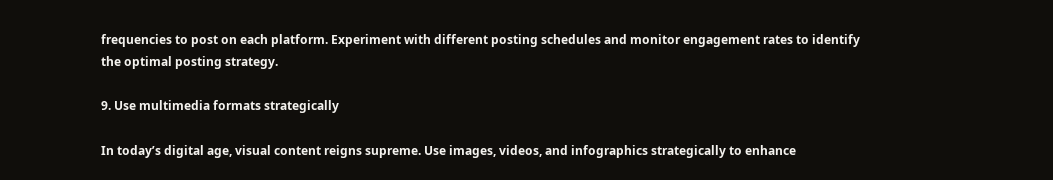frequencies to post on each platform. Experiment with different posting schedules and monitor engagement rates to identify the optimal posting strategy.

9. Use multimedia formats strategically

In today’s digital age, visual content reigns supreme. Use images, videos, and infographics strategically to enhance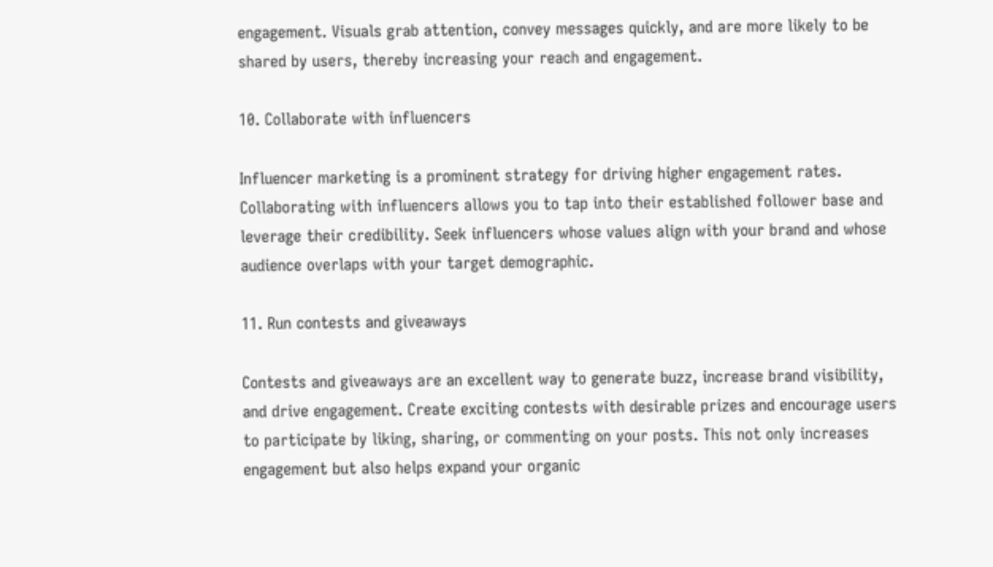engagement. Visuals grab attention, convey messages quickly, and are more likely to be shared by users, thereby increasing your reach and engagement.

10. Collaborate with influencers

Influencer marketing is a prominent strategy for driving higher engagement rates. Collaborating with influencers allows you to tap into their established follower base and leverage their credibility. Seek influencers whose values align with your brand and whose audience overlaps with your target demographic.

11. Run contests and giveaways

Contests and giveaways are an excellent way to generate buzz, increase brand visibility, and drive engagement. Create exciting contests with desirable prizes and encourage users to participate by liking, sharing, or commenting on your posts. This not only increases engagement but also helps expand your organic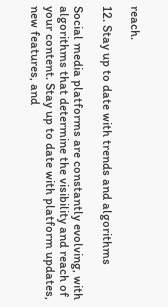reach.

12. Stay up to date with trends and algorithms

Social media platforms are constantly evolving, with algorithms that determine the visibility and reach of your content. Stay up to date with platform updates, new features, and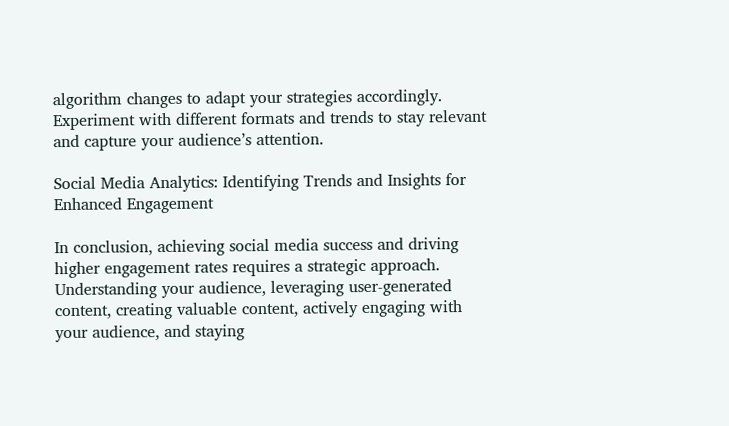algorithm changes to adapt your strategies accordingly. Experiment with different formats and trends to stay relevant and capture your audience’s attention.

Social Media Analytics: Identifying Trends and Insights for Enhanced Engagement

In conclusion, achieving social media success and driving higher engagement rates requires a strategic approach. Understanding your audience, leveraging user-generated content, creating valuable content, actively engaging with your audience, and staying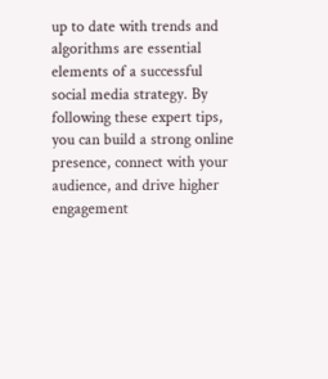up to date with trends and algorithms are essential elements of a successful social media strategy. By following these expert tips, you can build a strong online presence, connect with your audience, and drive higher engagement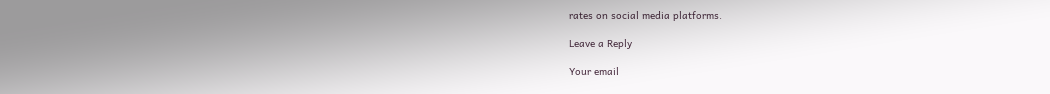rates on social media platforms.

Leave a Reply

Your email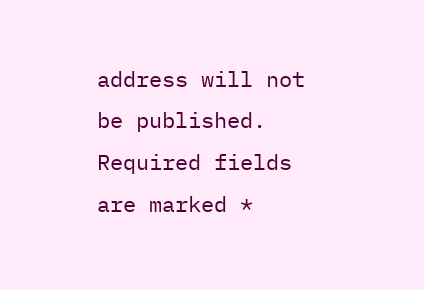address will not be published. Required fields are marked *